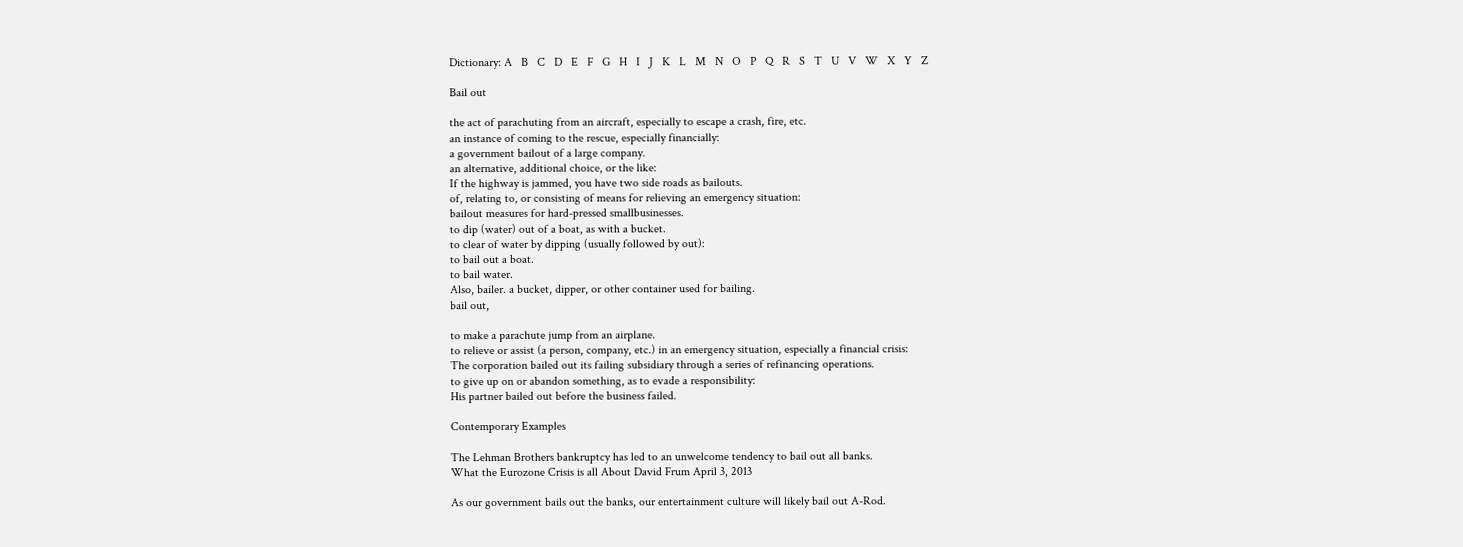Dictionary: A   B   C   D   E   F   G   H   I   J   K   L   M   N   O   P   Q   R   S   T   U   V   W   X   Y   Z

Bail out

the act of parachuting from an aircraft, especially to escape a crash, fire, etc.
an instance of coming to the rescue, especially financially:
a government bailout of a large company.
an alternative, additional choice, or the like:
If the highway is jammed, you have two side roads as bailouts.
of, relating to, or consisting of means for relieving an emergency situation:
bailout measures for hard-pressed smallbusinesses.
to dip (water) out of a boat, as with a bucket.
to clear of water by dipping (usually followed by out):
to bail out a boat.
to bail water.
Also, bailer. a bucket, dipper, or other container used for bailing.
bail out,

to make a parachute jump from an airplane.
to relieve or assist (a person, company, etc.) in an emergency situation, especially a financial crisis:
The corporation bailed out its failing subsidiary through a series of refinancing operations.
to give up on or abandon something, as to evade a responsibility:
His partner bailed out before the business failed.

Contemporary Examples

The Lehman Brothers bankruptcy has led to an unwelcome tendency to bail out all banks.
What the Eurozone Crisis is all About David Frum April 3, 2013

As our government bails out the banks, our entertainment culture will likely bail out A-Rod.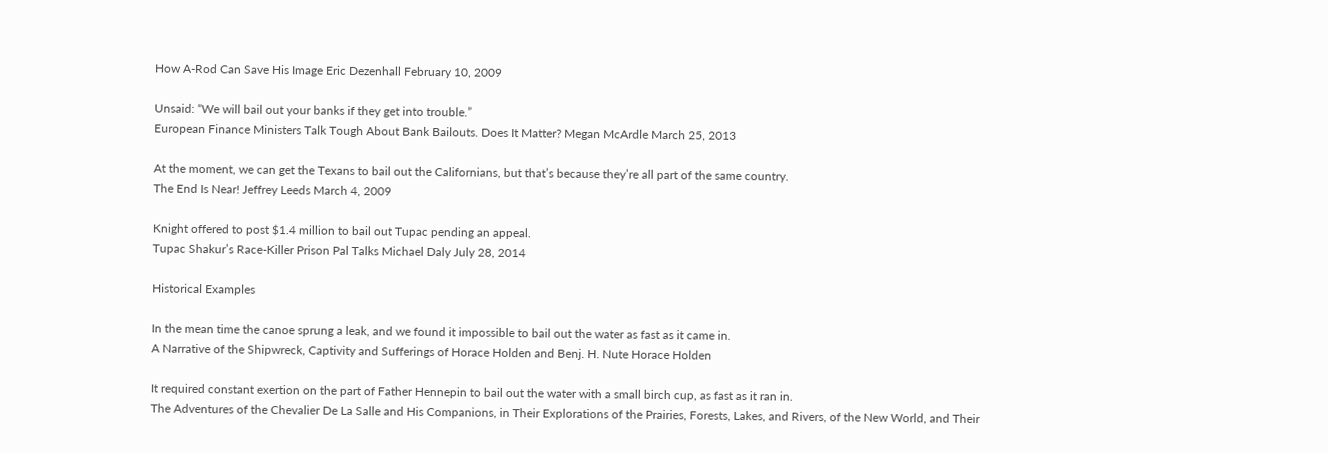How A-Rod Can Save His Image Eric Dezenhall February 10, 2009

Unsaid: “We will bail out your banks if they get into trouble.”
European Finance Ministers Talk Tough About Bank Bailouts. Does It Matter? Megan McArdle March 25, 2013

At the moment, we can get the Texans to bail out the Californians, but that’s because they’re all part of the same country.
The End Is Near! Jeffrey Leeds March 4, 2009

Knight offered to post $1.4 million to bail out Tupac pending an appeal.
Tupac Shakur’s Race-Killer Prison Pal Talks Michael Daly July 28, 2014

Historical Examples

In the mean time the canoe sprung a leak, and we found it impossible to bail out the water as fast as it came in.
A Narrative of the Shipwreck, Captivity and Sufferings of Horace Holden and Benj. H. Nute Horace Holden

It required constant exertion on the part of Father Hennepin to bail out the water with a small birch cup, as fast as it ran in.
The Adventures of the Chevalier De La Salle and His Companions, in Their Explorations of the Prairies, Forests, Lakes, and Rivers, of the New World, and Their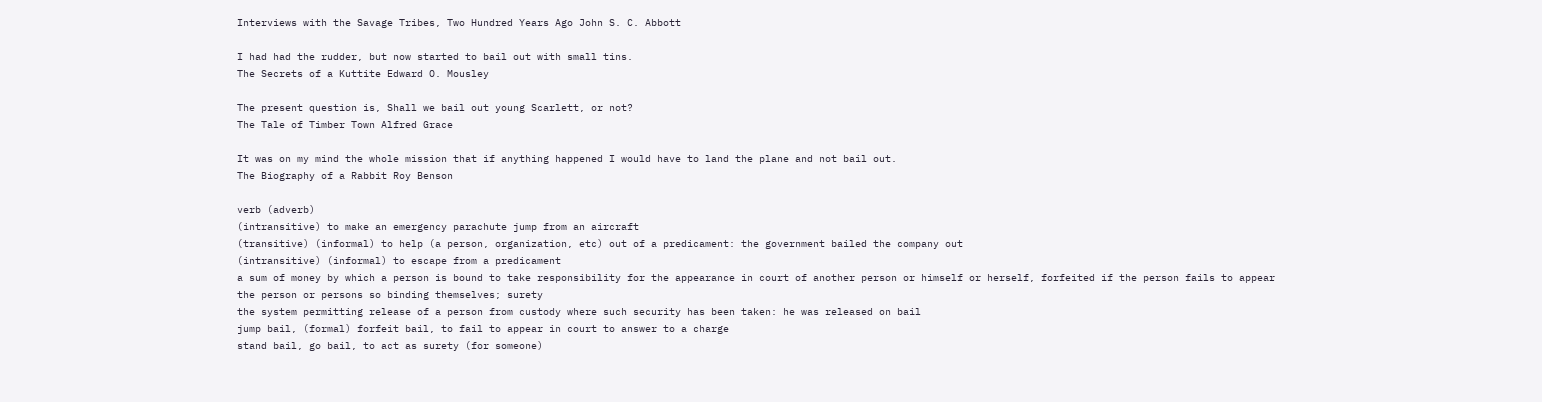Interviews with the Savage Tribes, Two Hundred Years Ago John S. C. Abbott

I had had the rudder, but now started to bail out with small tins.
The Secrets of a Kuttite Edward O. Mousley

The present question is, Shall we bail out young Scarlett, or not?
The Tale of Timber Town Alfred Grace

It was on my mind the whole mission that if anything happened I would have to land the plane and not bail out.
The Biography of a Rabbit Roy Benson

verb (adverb)
(intransitive) to make an emergency parachute jump from an aircraft
(transitive) (informal) to help (a person, organization, etc) out of a predicament: the government bailed the company out
(intransitive) (informal) to escape from a predicament
a sum of money by which a person is bound to take responsibility for the appearance in court of another person or himself or herself, forfeited if the person fails to appear
the person or persons so binding themselves; surety
the system permitting release of a person from custody where such security has been taken: he was released on bail
jump bail, (formal) forfeit bail, to fail to appear in court to answer to a charge
stand bail, go bail, to act as surety (for someone)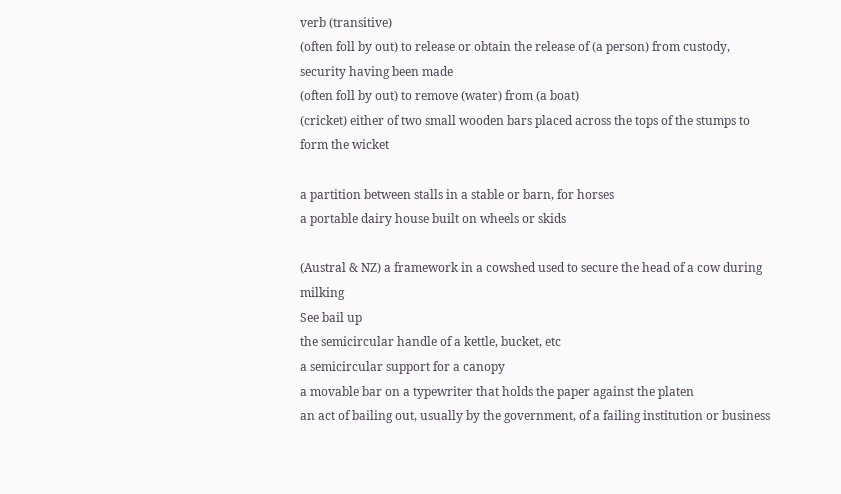verb (transitive)
(often foll by out) to release or obtain the release of (a person) from custody, security having been made
(often foll by out) to remove (water) from (a boat)
(cricket) either of two small wooden bars placed across the tops of the stumps to form the wicket

a partition between stalls in a stable or barn, for horses
a portable dairy house built on wheels or skids

(Austral & NZ) a framework in a cowshed used to secure the head of a cow during milking
See bail up
the semicircular handle of a kettle, bucket, etc
a semicircular support for a canopy
a movable bar on a typewriter that holds the paper against the platen
an act of bailing out, usually by the government, of a failing institution or business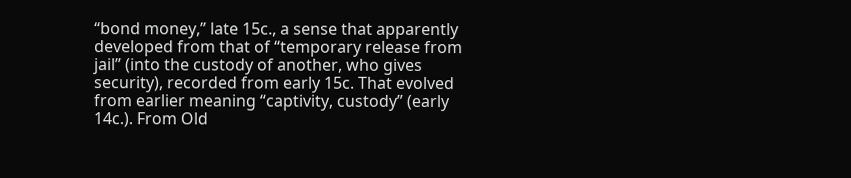“bond money,” late 15c., a sense that apparently developed from that of “temporary release from jail” (into the custody of another, who gives security), recorded from early 15c. That evolved from earlier meaning “captivity, custody” (early 14c.). From Old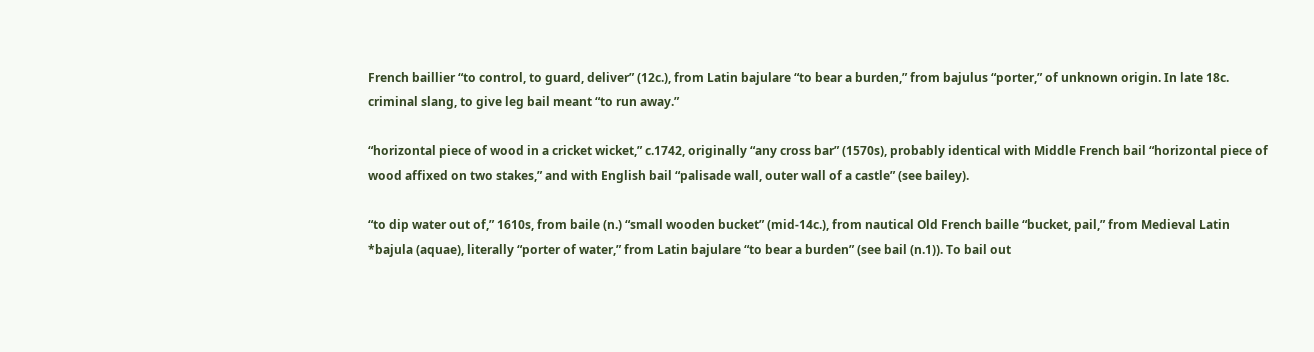French baillier “to control, to guard, deliver” (12c.), from Latin bajulare “to bear a burden,” from bajulus “porter,” of unknown origin. In late 18c. criminal slang, to give leg bail meant “to run away.”

“horizontal piece of wood in a cricket wicket,” c.1742, originally “any cross bar” (1570s), probably identical with Middle French bail “horizontal piece of wood affixed on two stakes,” and with English bail “palisade wall, outer wall of a castle” (see bailey).

“to dip water out of,” 1610s, from baile (n.) “small wooden bucket” (mid-14c.), from nautical Old French baille “bucket, pail,” from Medieval Latin *bajula (aquae), literally “porter of water,” from Latin bajulare “to bear a burden” (see bail (n.1)). To bail out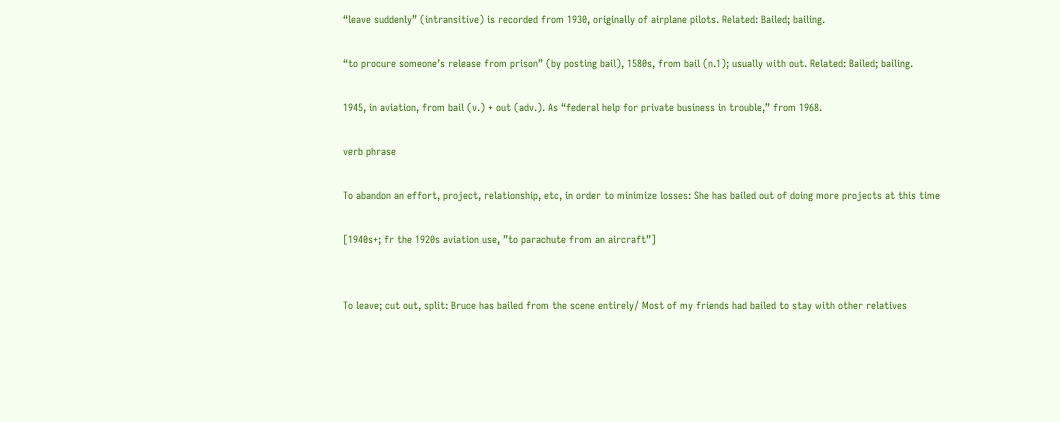“leave suddenly” (intransitive) is recorded from 1930, originally of airplane pilots. Related: Bailed; bailing.

“to procure someone’s release from prison” (by posting bail), 1580s, from bail (n.1); usually with out. Related: Bailed; bailing.

1945, in aviation, from bail (v.) + out (adv.). As “federal help for private business in trouble,” from 1968.

verb phrase

To abandon an effort, project, relationship, etc, in order to minimize losses: She has bailed out of doing more projects at this time

[1940s+; fr the 1920s aviation use, ”to parachute from an aircraft”]


To leave; cut out, split: Bruce has bailed from the scene entirely/ Most of my friends had bailed to stay with other relatives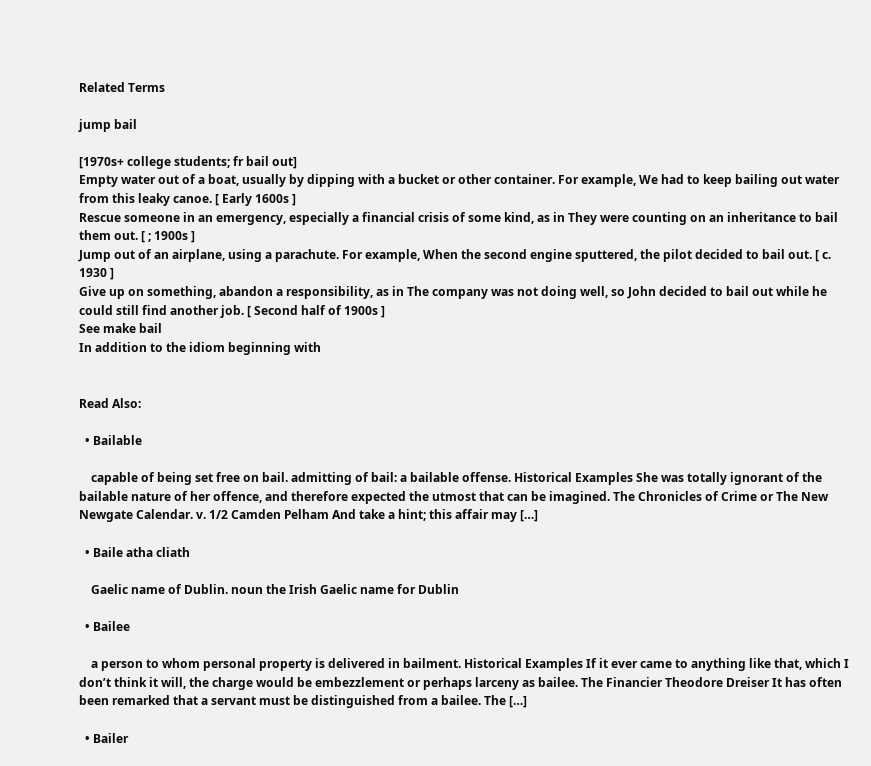Related Terms

jump bail

[1970s+ college students; fr bail out]
Empty water out of a boat, usually by dipping with a bucket or other container. For example, We had to keep bailing out water from this leaky canoe. [ Early 1600s ]
Rescue someone in an emergency, especially a financial crisis of some kind, as in They were counting on an inheritance to bail them out. [ ; 1900s ]
Jump out of an airplane, using a parachute. For example, When the second engine sputtered, the pilot decided to bail out. [ c. 1930 ]
Give up on something, abandon a responsibility, as in The company was not doing well, so John decided to bail out while he could still find another job. [ Second half of 1900s ]
See make bail
In addition to the idiom beginning with


Read Also:

  • Bailable

    capable of being set free on bail. admitting of bail: a bailable offense. Historical Examples She was totally ignorant of the bailable nature of her offence, and therefore expected the utmost that can be imagined. The Chronicles of Crime or The New Newgate Calendar. v. 1/2 Camden Pelham And take a hint; this affair may […]

  • Baile atha cliath

    Gaelic name of Dublin. noun the Irish Gaelic name for Dublin

  • Bailee

    a person to whom personal property is delivered in bailment. Historical Examples If it ever came to anything like that, which I don’t think it will, the charge would be embezzlement or perhaps larceny as bailee. The Financier Theodore Dreiser It has often been remarked that a servant must be distinguished from a bailee. The […]

  • Bailer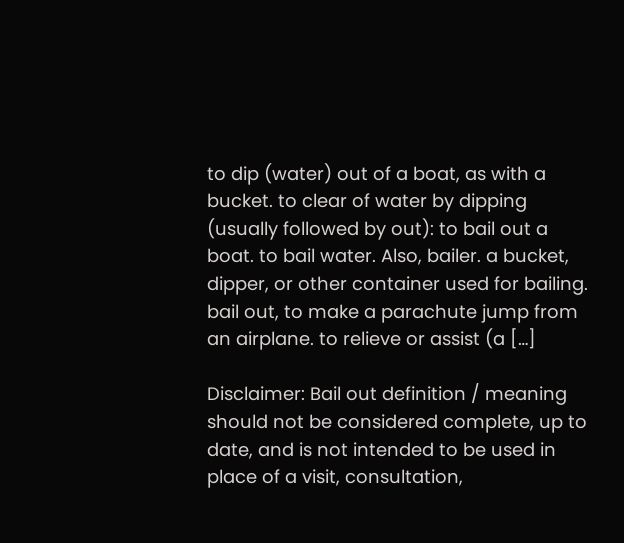to dip (water) out of a boat, as with a bucket. to clear of water by dipping (usually followed by out): to bail out a boat. to bail water. Also, bailer. a bucket, dipper, or other container used for bailing. bail out, to make a parachute jump from an airplane. to relieve or assist (a […]

Disclaimer: Bail out definition / meaning should not be considered complete, up to date, and is not intended to be used in place of a visit, consultation,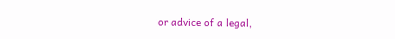or advice of a legal,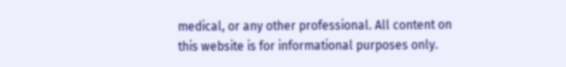medical, or any other professional. All content on this website is for informational purposes only.